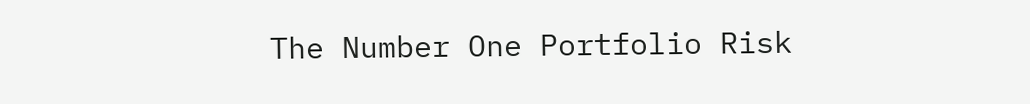The Number One Portfolio Risk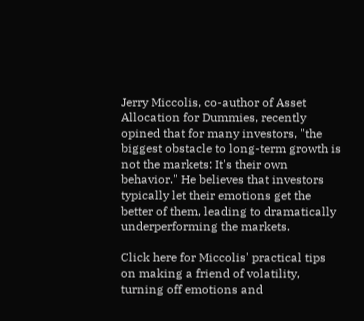Jerry Miccolis, co-author of Asset Allocation for Dummies, recently opined that for many investors, "the biggest obstacle to long-term growth is not the markets: It's their own behavior." He believes that investors typically let their emotions get the better of them, leading to dramatically underperforming the markets.

Click here for Miccolis' practical tips on making a friend of volatility, turning off emotions and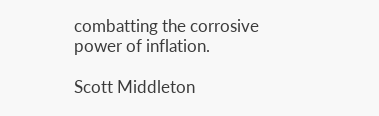combatting the corrosive power of inflation.

Scott Middleton